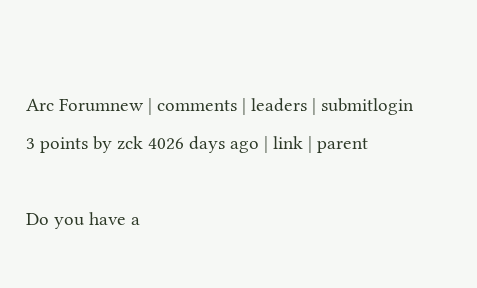Arc Forumnew | comments | leaders | submitlogin
3 points by zck 4026 days ago | link | parent

Do you have a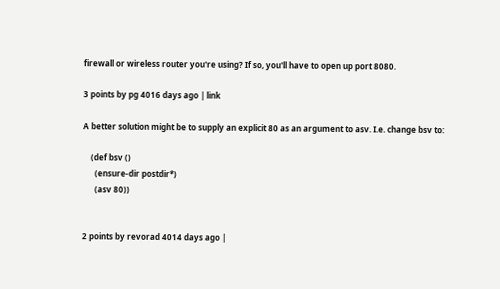firewall or wireless router you're using? If so, you'll have to open up port 8080.

3 points by pg 4016 days ago | link

A better solution might be to supply an explicit 80 as an argument to asv. I.e. change bsv to:

    (def bsv ()
      (ensure-dir postdir*)
      (asv 80))


2 points by revorad 4014 days ago |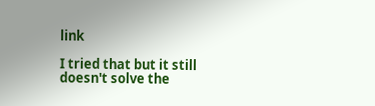link

I tried that but it still doesn't solve the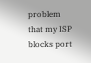problem that my ISP blocks port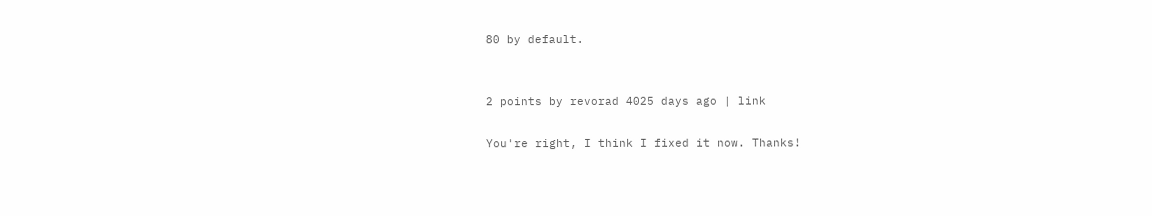80 by default.


2 points by revorad 4025 days ago | link

You're right, I think I fixed it now. Thanks!